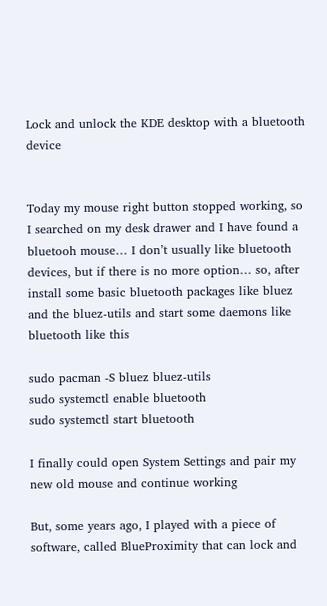Lock and unlock the KDE desktop with a bluetooth device


Today my mouse right button stopped working, so I searched on my desk drawer and I have found a bluetooh mouse… I don’t usually like bluetooth devices, but if there is no more option… so, after install some basic bluetooth packages like bluez and the bluez-utils and start some daemons like bluetooth like this

sudo pacman -S bluez bluez-utils
sudo systemctl enable bluetooth
sudo systemctl start bluetooth

I finally could open System Settings and pair my new old mouse and continue working

But, some years ago, I played with a piece of software, called BlueProximity that can lock and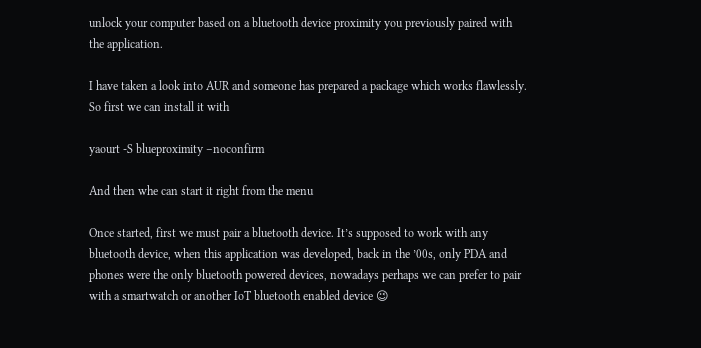unlock your computer based on a bluetooth device proximity you previously paired with the application.

I have taken a look into AUR and someone has prepared a package which works flawlessly. So first we can install it with

yaourt -S blueproximity –noconfirm

And then whe can start it right from the menu

Once started, first we must pair a bluetooth device. It’s supposed to work with any bluetooth device, when this application was developed, back in the ’00s, only PDA and phones were the only bluetooth powered devices, nowadays perhaps we can prefer to pair with a smartwatch or another IoT bluetooth enabled device 😉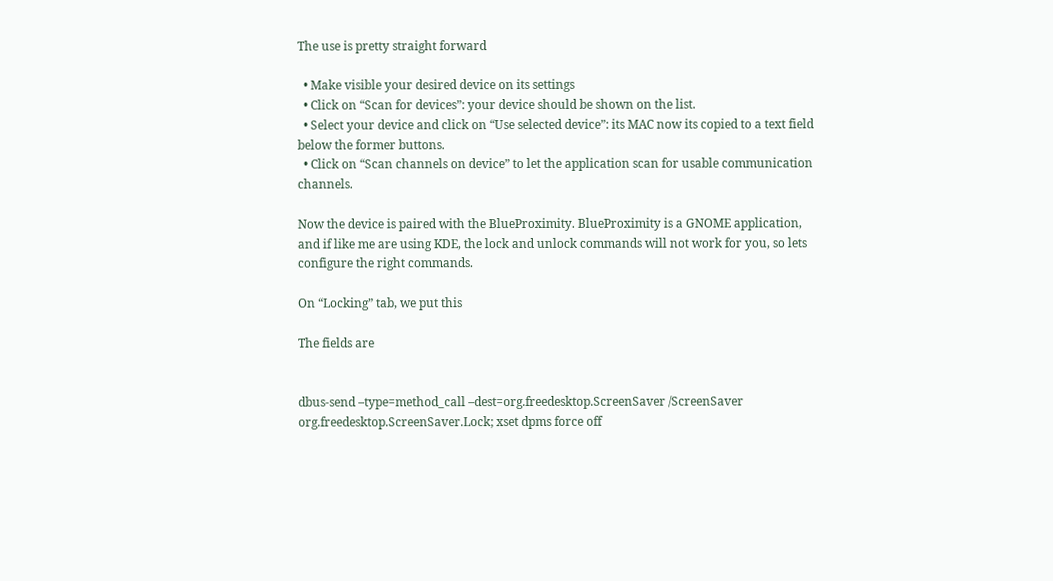The use is pretty straight forward

  • Make visible your desired device on its settings
  • Click on “Scan for devices”: your device should be shown on the list.
  • Select your device and click on “Use selected device”: its MAC now its copied to a text field below the former buttons.
  • Click on “Scan channels on device” to let the application scan for usable communication channels.

Now the device is paired with the BlueProximity. BlueProximity is a GNOME application, and if like me are using KDE, the lock and unlock commands will not work for you, so lets configure the right commands.

On “Locking” tab, we put this

The fields are


dbus-send –type=method_call –dest=org.freedesktop.ScreenSaver /ScreenSaver org.freedesktop.ScreenSaver.Lock; xset dpms force off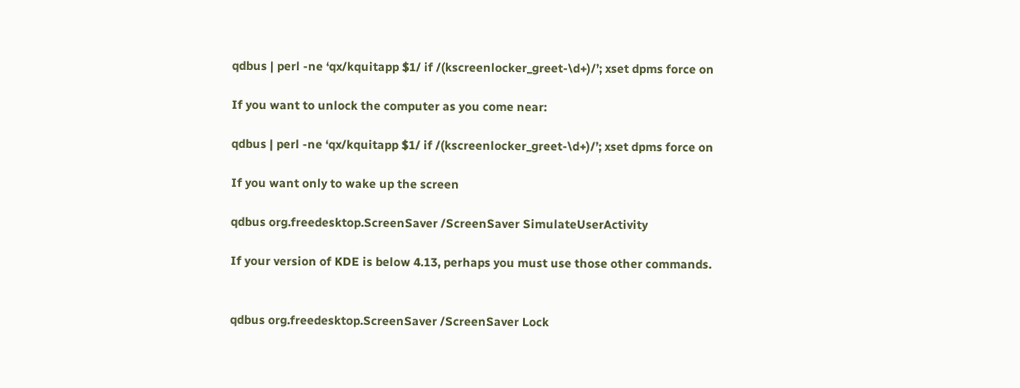qdbus | perl -ne ‘qx/kquitapp $1/ if /(kscreenlocker_greet-\d+)/’; xset dpms force on

If you want to unlock the computer as you come near:

qdbus | perl -ne ‘qx/kquitapp $1/ if /(kscreenlocker_greet-\d+)/’; xset dpms force on

If you want only to wake up the screen

qdbus org.freedesktop.ScreenSaver /ScreenSaver SimulateUserActivity

If your version of KDE is below 4.13, perhaps you must use those other commands.


qdbus org.freedesktop.ScreenSaver /ScreenSaver Lock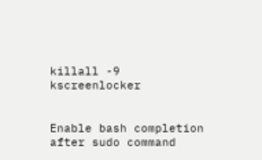killall -9 kscreenlocker


Enable bash completion after sudo command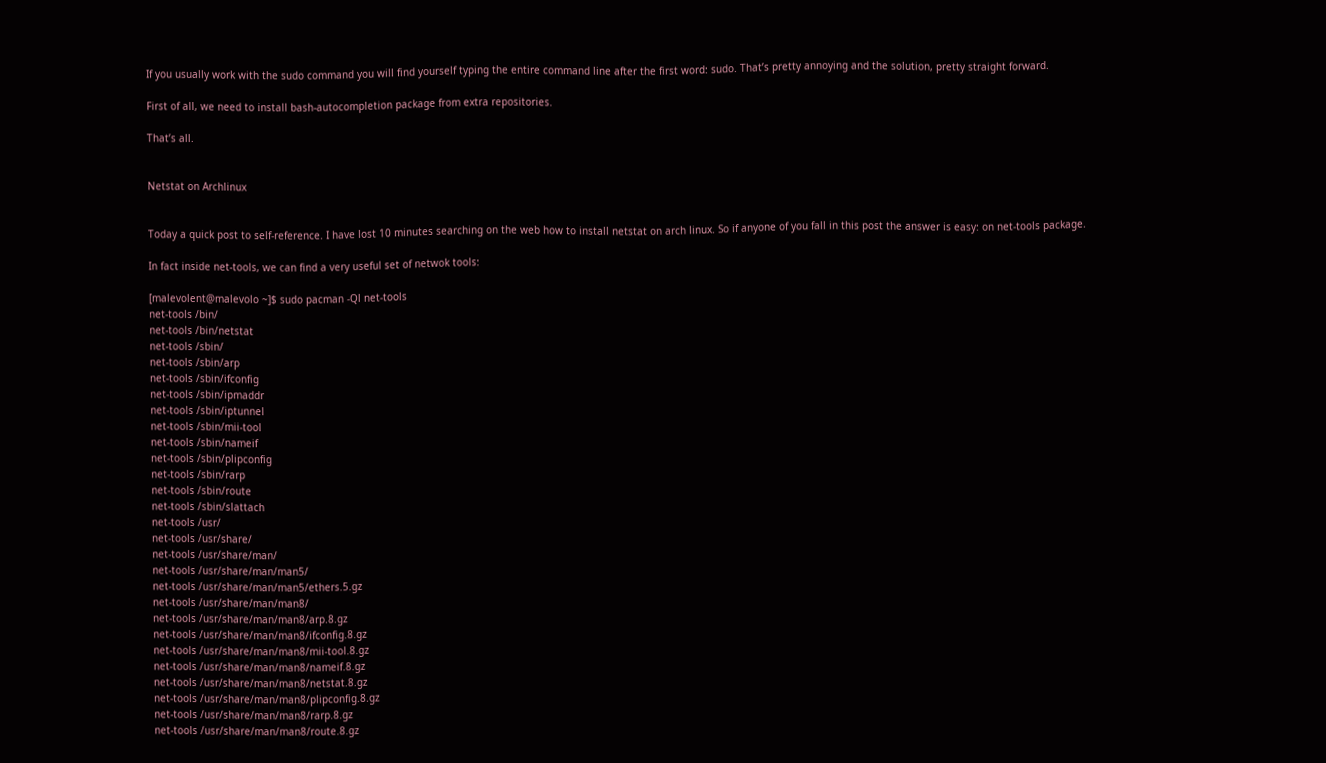If you usually work with the sudo command you will find yourself typing the entire command line after the first word: sudo. That’s pretty annoying and the solution, pretty straight forward.

First of all, we need to install bash-autocompletion package from extra repositories.

That’s all.


Netstat on Archlinux


Today a quick post to self-reference. I have lost 10 minutes searching on the web how to install netstat on arch linux. So if anyone of you fall in this post the answer is easy: on net-tools package.

In fact inside net-tools, we can find a very useful set of netwok tools:

[malevolent@malevolo ~]$ sudo pacman -Ql net-tools
net-tools /bin/
net-tools /bin/netstat
net-tools /sbin/
net-tools /sbin/arp
net-tools /sbin/ifconfig
net-tools /sbin/ipmaddr
net-tools /sbin/iptunnel
net-tools /sbin/mii-tool
net-tools /sbin/nameif
net-tools /sbin/plipconfig
net-tools /sbin/rarp
net-tools /sbin/route
net-tools /sbin/slattach
net-tools /usr/
net-tools /usr/share/
net-tools /usr/share/man/
net-tools /usr/share/man/man5/
net-tools /usr/share/man/man5/ethers.5.gz
net-tools /usr/share/man/man8/
net-tools /usr/share/man/man8/arp.8.gz
net-tools /usr/share/man/man8/ifconfig.8.gz
net-tools /usr/share/man/man8/mii-tool.8.gz
net-tools /usr/share/man/man8/nameif.8.gz
net-tools /usr/share/man/man8/netstat.8.gz
net-tools /usr/share/man/man8/plipconfig.8.gz
net-tools /usr/share/man/man8/rarp.8.gz
net-tools /usr/share/man/man8/route.8.gz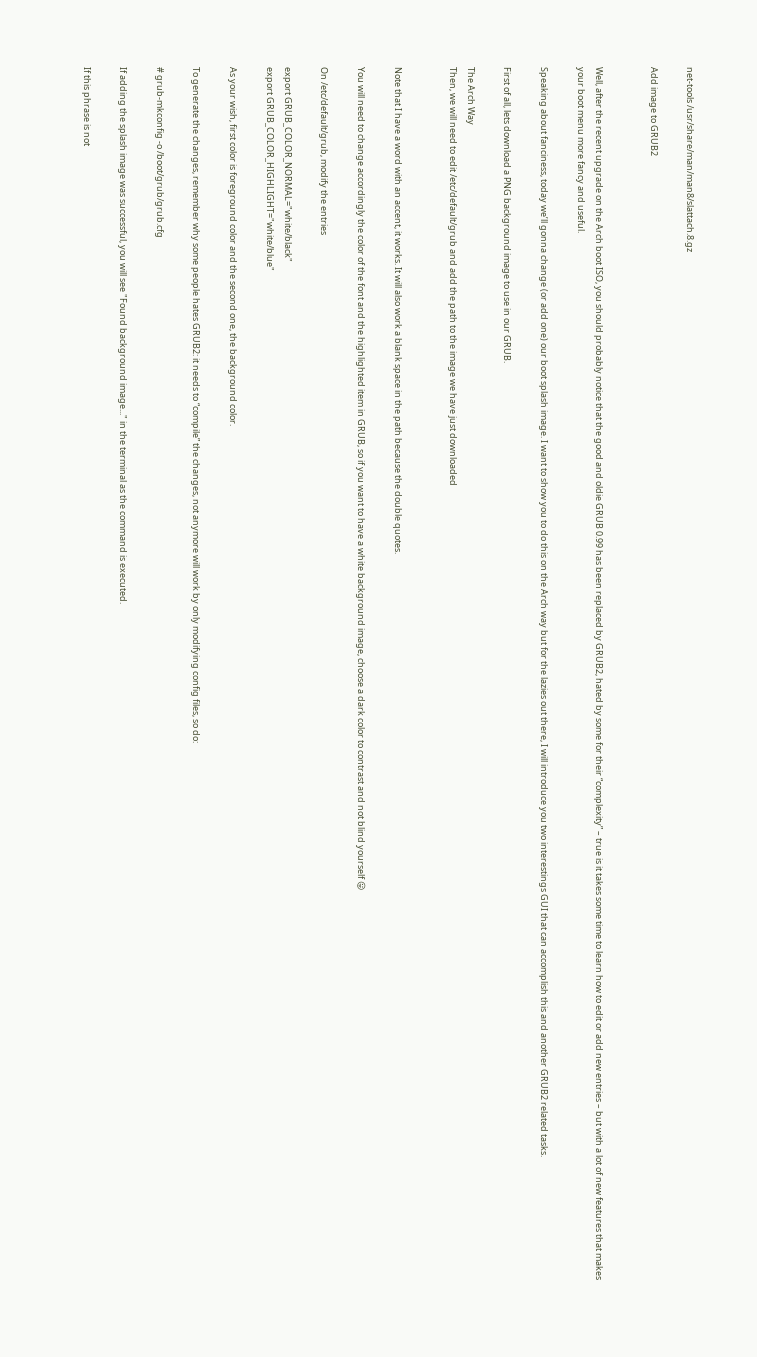net-tools /usr/share/man/man8/slattach.8.gz

Add image to GRUB2


Well, after the recent upgrade on the Arch boot ISO, you should probably notice that the good and oldie GRUB 0.99 has been replaced by GRUB2, hated by some for their “complexity” – true is it takes some time to learn how to edit or add new entries – but with a lot of new features that makes your boot menu more fancy and useful.

Speaking about fanciness, today we’ll gonna change (or add one) our boot splash image. I want to show you to do this on the Arch way but for the lazies out there, I will introduce you two interestings GUI that can accomplish this and another GRUB2 related tasks.

First of all, lets download a PNG background image to use in our GRUB.

The Arch Way
Then, we will need to edit /etc/default/grub and add the path to the image we have just downloaded


Note that I have a word with an accent, it works. It will also work a blank space in the path because the double quotes.

You will need to change accordingly the color of the font and the highlighted item in GRUB, so if you want to have a white background image, choose a dark color to contrast and not blind yourself 😛

On /etc/default/grub, modify the entries

export GRUB_COLOR_NORMAL="white/black"
export GRUB_COLOR_HIGHLIGHT="white/blue"

As your wish, first color is foreground color and the second one, the background color.

To generate the changes, remember why some people hates GRUB2: it needs to “compile” the changes, not anymore will work by only modifying config files, so do:

# grub-mkconfig -o /boot/grub/grub.cfg

If adding the splash image was successful, you will see "Found background image..." in the terminal as the command is executed.

If this phrase is not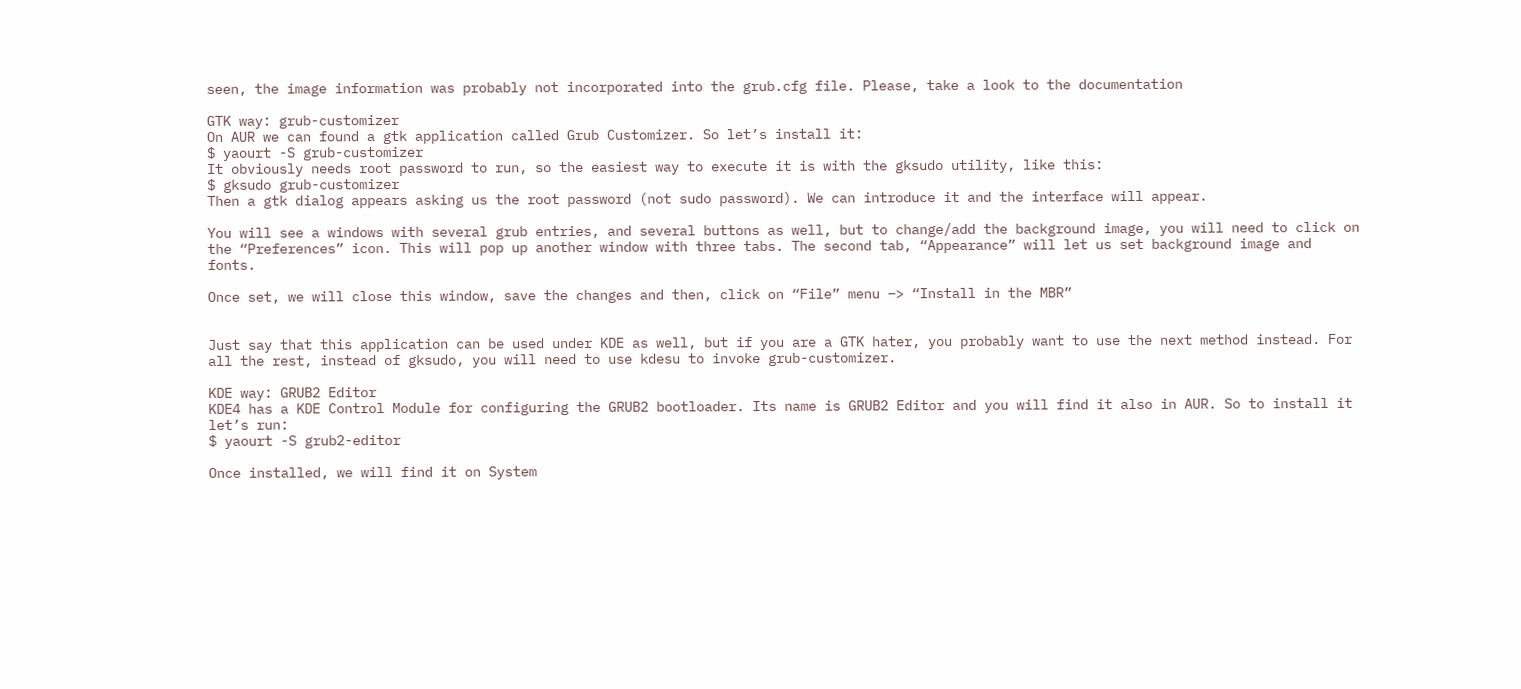seen, the image information was probably not incorporated into the grub.cfg file. Please, take a look to the documentation

GTK way: grub-customizer
On AUR we can found a gtk application called Grub Customizer. So let’s install it:
$ yaourt -S grub-customizer
It obviously needs root password to run, so the easiest way to execute it is with the gksudo utility, like this:
$ gksudo grub-customizer
Then a gtk dialog appears asking us the root password (not sudo password). We can introduce it and the interface will appear.

You will see a windows with several grub entries, and several buttons as well, but to change/add the background image, you will need to click on the “Preferences” icon. This will pop up another window with three tabs. The second tab, “Appearance” will let us set background image and fonts.

Once set, we will close this window, save the changes and then, click on “File” menu –> “Install in the MBR”


Just say that this application can be used under KDE as well, but if you are a GTK hater, you probably want to use the next method instead. For all the rest, instead of gksudo, you will need to use kdesu to invoke grub-customizer.

KDE way: GRUB2 Editor
KDE4 has a KDE Control Module for configuring the GRUB2 bootloader. Its name is GRUB2 Editor and you will find it also in AUR. So to install it let’s run:
$ yaourt -S grub2-editor

Once installed, we will find it on System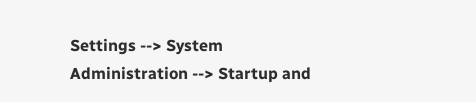Settings --> System Administration --> Startup and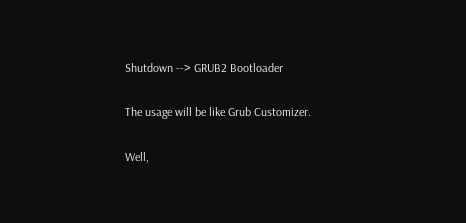Shutdown --> GRUB2 Bootloader

The usage will be like Grub Customizer.

Well,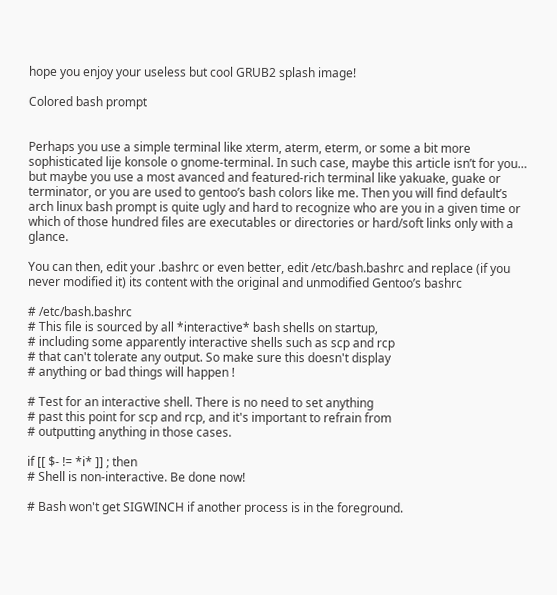hope you enjoy your useless but cool GRUB2 splash image!

Colored bash prompt


Perhaps you use a simple terminal like xterm, aterm, eterm, or some a bit more sophisticated lije konsole o gnome-terminal. In such case, maybe this article isn’t for you… but maybe you use a most avanced and featured-rich terminal like yakuake, guake or terminator, or you are used to gentoo’s bash colors like me. Then you will find default’s arch linux bash prompt is quite ugly and hard to recognize who are you in a given time or which of those hundred files are executables or directories or hard/soft links only with a glance.

You can then, edit your .bashrc or even better, edit /etc/bash.bashrc and replace (if you never modified it) its content with the original and unmodified Gentoo’s bashrc

# /etc/bash.bashrc
# This file is sourced by all *interactive* bash shells on startup,
# including some apparently interactive shells such as scp and rcp
# that can't tolerate any output. So make sure this doesn't display
# anything or bad things will happen !

# Test for an interactive shell. There is no need to set anything
# past this point for scp and rcp, and it's important to refrain from
# outputting anything in those cases.

if [[ $- != *i* ]] ; then
# Shell is non-interactive. Be done now!

# Bash won't get SIGWINCH if another process is in the foreground.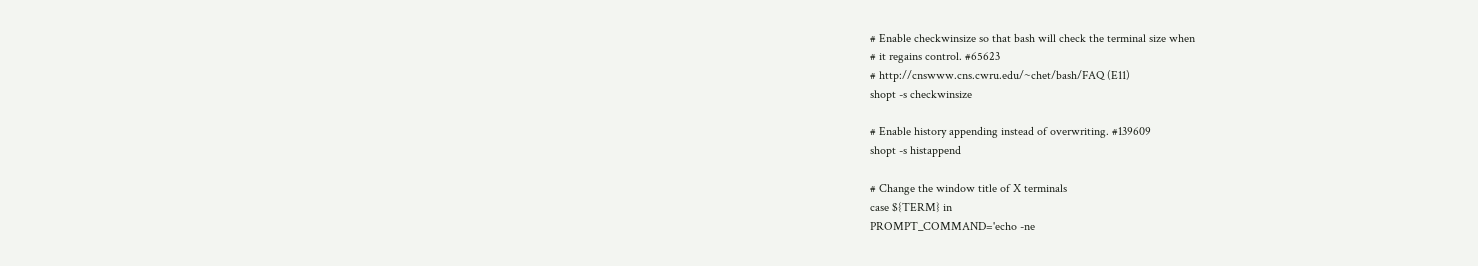# Enable checkwinsize so that bash will check the terminal size when
# it regains control. #65623
# http://cnswww.cns.cwru.edu/~chet/bash/FAQ (E11)
shopt -s checkwinsize

# Enable history appending instead of overwriting. #139609
shopt -s histappend

# Change the window title of X terminals
case ${TERM} in
PROMPT_COMMAND='echo -ne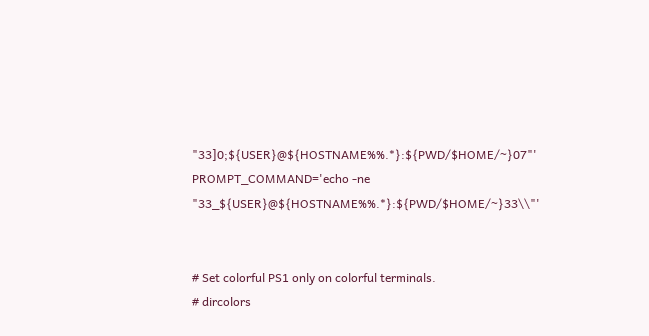"33]0;${USER}@${HOSTNAME%%.*}:${PWD/$HOME/~}07"'
PROMPT_COMMAND='echo -ne "33_${USER}@${HOSTNAME%%.*}:${PWD/$HOME/~}33\\"'


# Set colorful PS1 only on colorful terminals.
# dircolors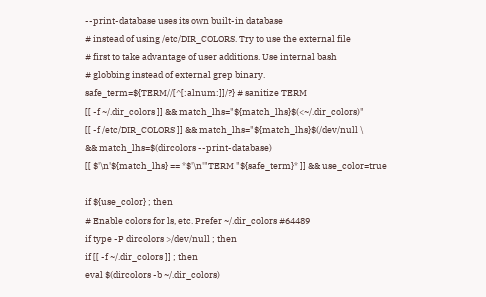--print-database uses its own built-in database
# instead of using /etc/DIR_COLORS. Try to use the external file
# first to take advantage of user additions. Use internal bash
# globbing instead of external grep binary.
safe_term=${TERM//[^[:alnum:]]/?} # sanitize TERM
[[ -f ~/.dir_colors ]] && match_lhs="${match_lhs}$(<~/.dir_colors)"
[[ -f /etc/DIR_COLORS ]] && match_lhs="${match_lhs}$(/dev/null \
&& match_lhs=$(dircolors --print-database)
[[ $'\n'${match_lhs} == *$'\n'"TERM "${safe_term}* ]] && use_color=true

if ${use_color} ; then
# Enable colors for ls, etc. Prefer ~/.dir_colors #64489
if type -P dircolors >/dev/null ; then
if [[ -f ~/.dir_colors ]] ; then
eval $(dircolors -b ~/.dir_colors)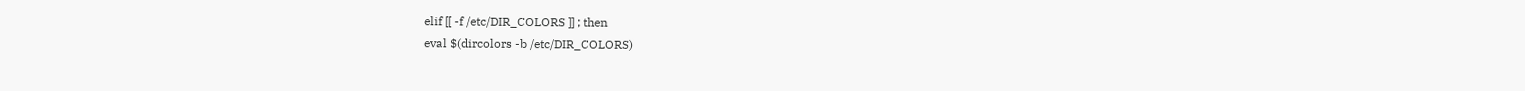elif [[ -f /etc/DIR_COLORS ]] ; then
eval $(dircolors -b /etc/DIR_COLORS)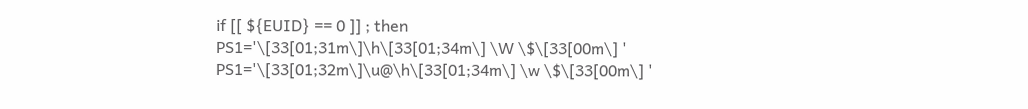if [[ ${EUID} == 0 ]] ; then
PS1='\[33[01;31m\]\h\[33[01;34m\] \W \$\[33[00m\] '
PS1='\[33[01;32m\]\u@\h\[33[01;34m\] \w \$\[33[00m\] '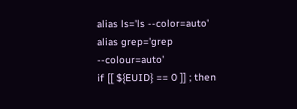alias ls='ls --color=auto'
alias grep='grep --colour=auto'
if [[ ${EUID} == 0 ]] ; then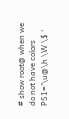# show root@ when we do not have colors
PS1='\u@\h \W \$ '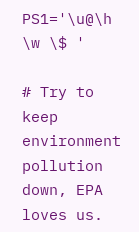PS1='\u@\h \w \$ '

# Try to keep environment pollution down, EPA loves us.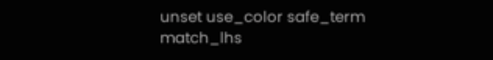unset use_color safe_term match_lhs